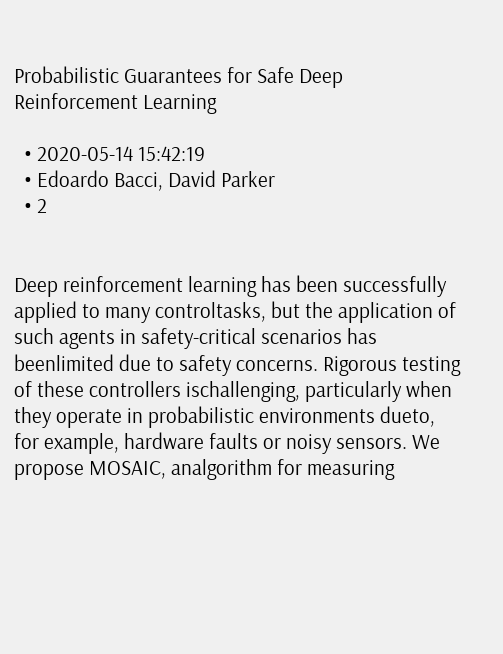Probabilistic Guarantees for Safe Deep Reinforcement Learning

  • 2020-05-14 15:42:19
  • Edoardo Bacci, David Parker
  • 2


Deep reinforcement learning has been successfully applied to many controltasks, but the application of such agents in safety-critical scenarios has beenlimited due to safety concerns. Rigorous testing of these controllers ischallenging, particularly when they operate in probabilistic environments dueto, for example, hardware faults or noisy sensors. We propose MOSAIC, analgorithm for measuring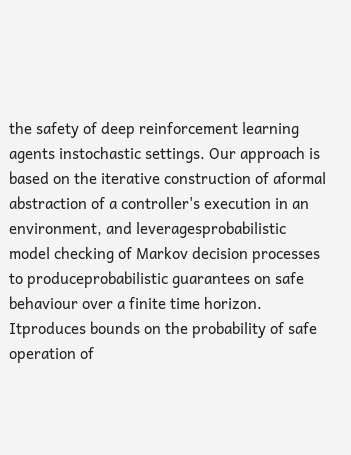the safety of deep reinforcement learning agents instochastic settings. Our approach is based on the iterative construction of aformal abstraction of a controller's execution in an environment, and leveragesprobabilistic model checking of Markov decision processes to produceprobabilistic guarantees on safe behaviour over a finite time horizon. Itproduces bounds on the probability of safe operation of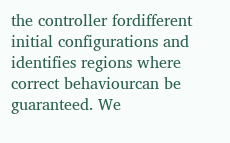the controller fordifferent initial configurations and identifies regions where correct behaviourcan be guaranteed. We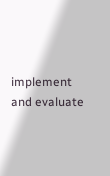implement and evaluate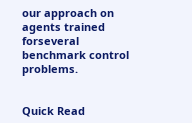our approach on agents trained forseveral benchmark control problems.


Quick Read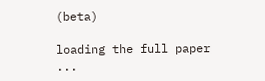(beta)

loading the full paper ...